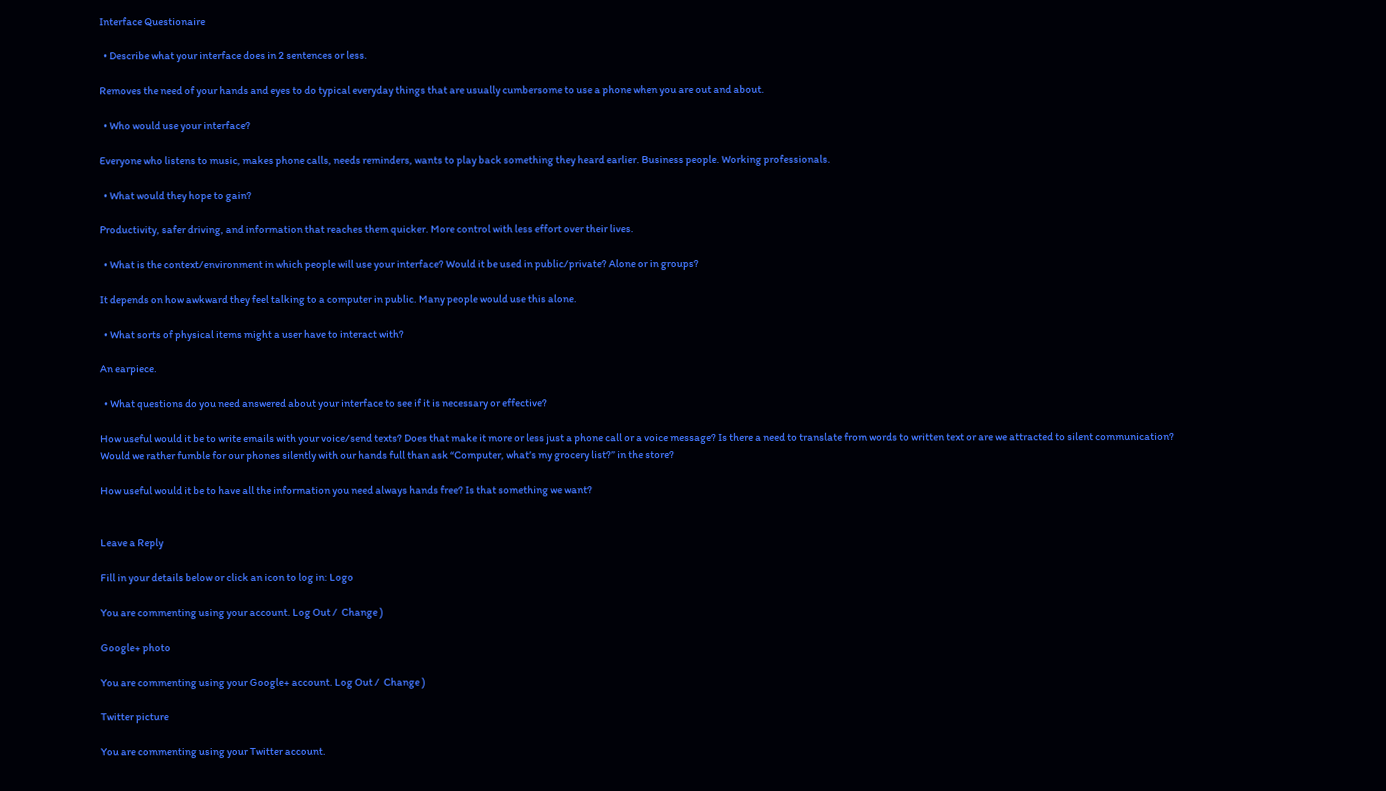Interface Questionaire

  • Describe what your interface does in 2 sentences or less.

Removes the need of your hands and eyes to do typical everyday things that are usually cumbersome to use a phone when you are out and about.

  • Who would use your interface?

Everyone who listens to music, makes phone calls, needs reminders, wants to play back something they heard earlier. Business people. Working professionals.

  • What would they hope to gain?

Productivity, safer driving, and information that reaches them quicker. More control with less effort over their lives.

  • What is the context/environment in which people will use your interface? Would it be used in public/private? Alone or in groups?

It depends on how awkward they feel talking to a computer in public. Many people would use this alone.

  • What sorts of physical items might a user have to interact with?

An earpiece.

  • What questions do you need answered about your interface to see if it is necessary or effective?

How useful would it be to write emails with your voice/send texts? Does that make it more or less just a phone call or a voice message? Is there a need to translate from words to written text or are we attracted to silent communication? Would we rather fumble for our phones silently with our hands full than ask “Computer, what’s my grocery list?” in the store?

How useful would it be to have all the information you need always hands free? Is that something we want?


Leave a Reply

Fill in your details below or click an icon to log in: Logo

You are commenting using your account. Log Out /  Change )

Google+ photo

You are commenting using your Google+ account. Log Out /  Change )

Twitter picture

You are commenting using your Twitter account.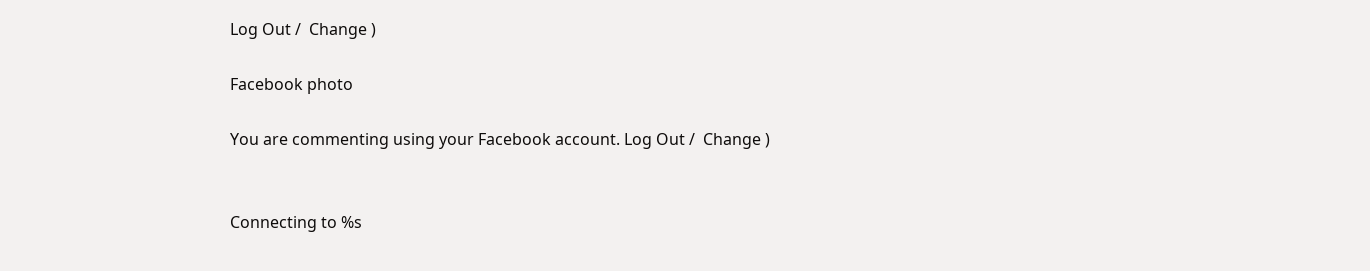Log Out /  Change )

Facebook photo

You are commenting using your Facebook account. Log Out /  Change )


Connecting to %s